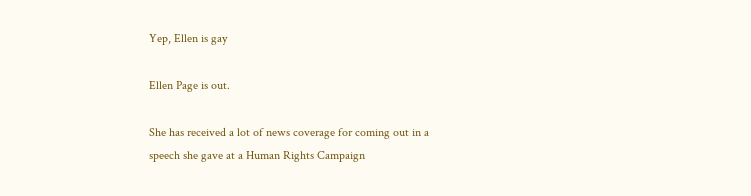Yep, Ellen is gay

Ellen Page is out.

She has received a lot of news coverage for coming out in a speech she gave at a Human Rights Campaign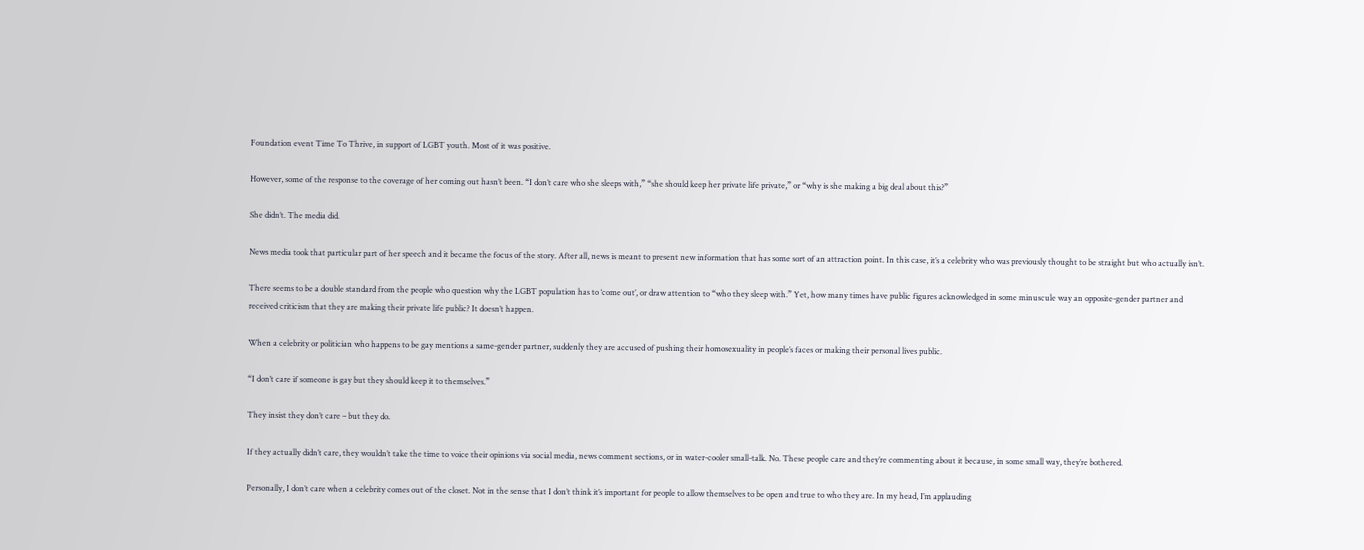Foundation event Time To Thrive, in support of LGBT youth. Most of it was positive.

However, some of the response to the coverage of her coming out hasn’t been. “I don’t care who she sleeps with,” “she should keep her private life private,” or “why is she making a big deal about this?”

She didn’t. The media did.

News media took that particular part of her speech and it became the focus of the story. After all, news is meant to present new information that has some sort of an attraction point. In this case, it’s a celebrity who was previously thought to be straight but who actually isn’t.

There seems to be a double standard from the people who question why the LGBT population has to ‘come out’, or draw attention to “who they sleep with.” Yet, how many times have public figures acknowledged in some minuscule way an opposite-gender partner and received criticism that they are making their private life public? It doesn’t happen.

When a celebrity or politician who happens to be gay mentions a same-gender partner, suddenly they are accused of pushing their homosexuality in people’s faces or making their personal lives public.

“I don’t care if someone is gay but they should keep it to themselves.”

They insist they don’t care – but they do.

If they actually didn’t care, they wouldn’t take the time to voice their opinions via social media, news comment sections, or in water-cooler small-talk. No. These people care and they’re commenting about it because, in some small way, they’re bothered.

Personally, I don’t care when a celebrity comes out of the closet. Not in the sense that I don’t think it’s important for people to allow themselves to be open and true to who they are. In my head, I’m applauding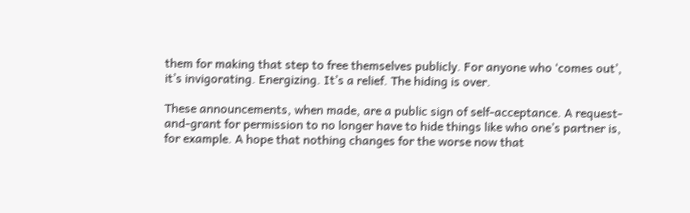them for making that step to free themselves publicly. For anyone who ‘comes out’, it’s invigorating. Energizing. It’s a relief. The hiding is over.

These announcements, when made, are a public sign of self-acceptance. A request-and-grant for permission to no longer have to hide things like who one’s partner is, for example. A hope that nothing changes for the worse now that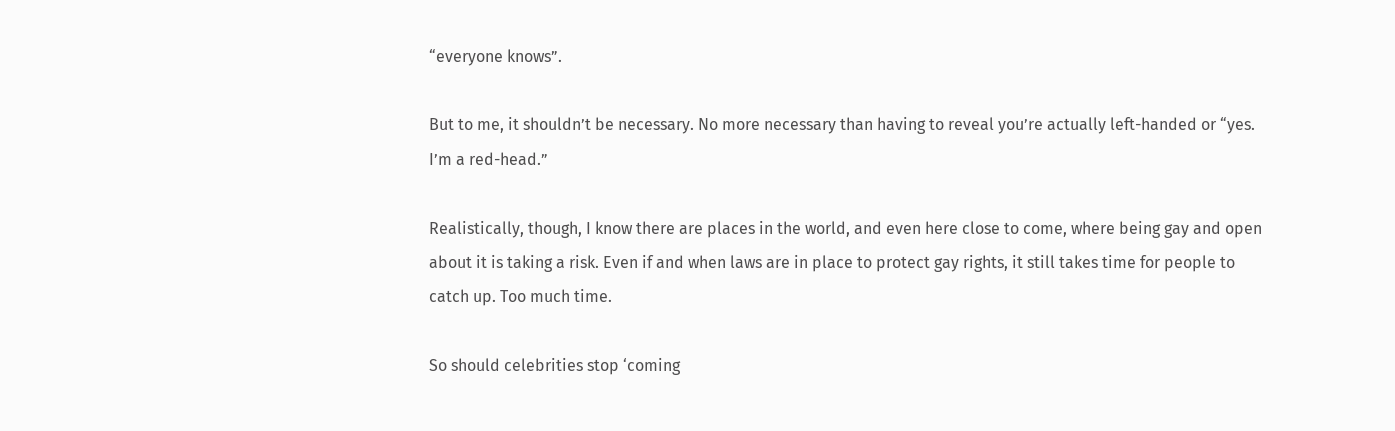“everyone knows”.

But to me, it shouldn’t be necessary. No more necessary than having to reveal you’re actually left-handed or “yes. I’m a red-head.”

Realistically, though, I know there are places in the world, and even here close to come, where being gay and open about it is taking a risk. Even if and when laws are in place to protect gay rights, it still takes time for people to catch up. Too much time.

So should celebrities stop ‘coming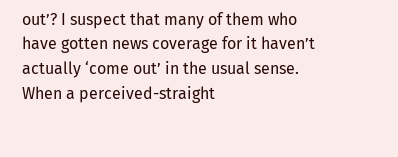out’? I suspect that many of them who have gotten news coverage for it haven’t actually ‘come out’ in the usual sense. When a perceived-straight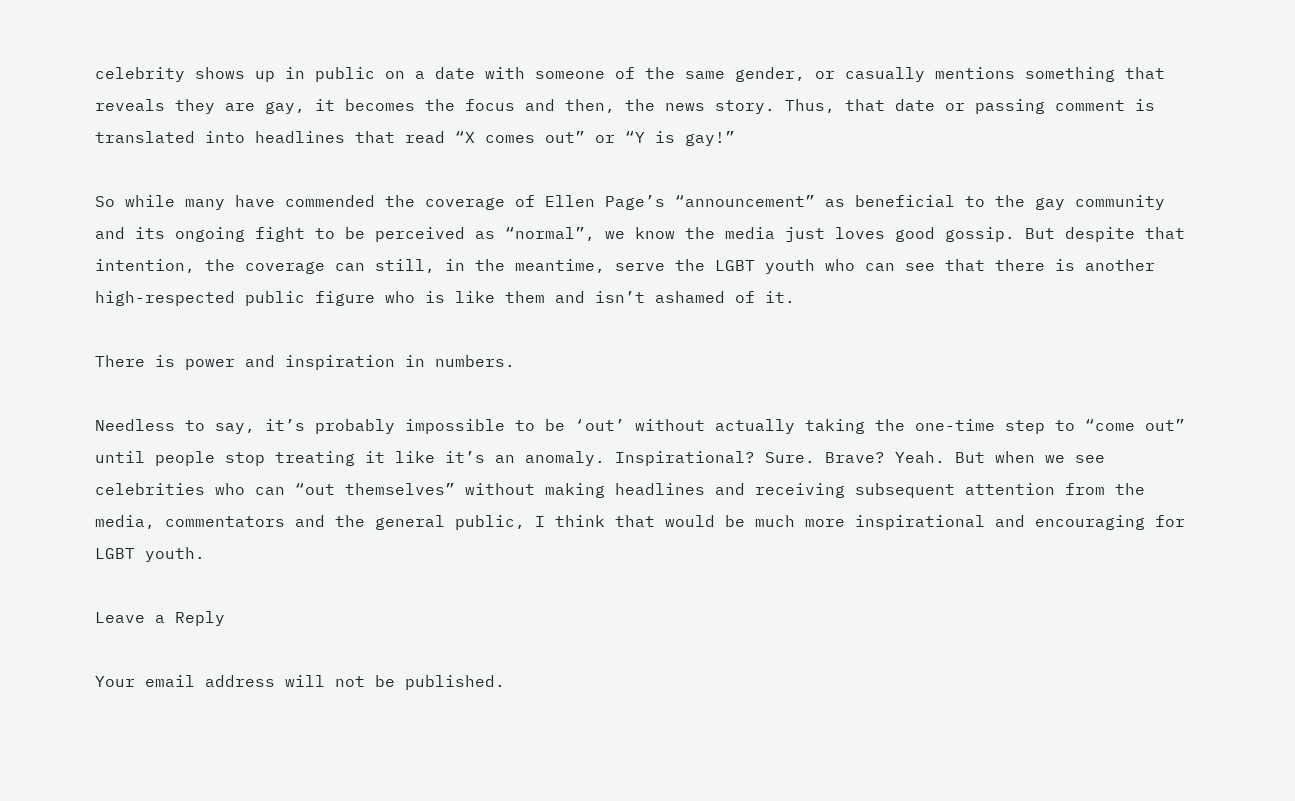celebrity shows up in public on a date with someone of the same gender, or casually mentions something that reveals they are gay, it becomes the focus and then, the news story. Thus, that date or passing comment is translated into headlines that read “X comes out” or “Y is gay!”

So while many have commended the coverage of Ellen Page’s “announcement” as beneficial to the gay community and its ongoing fight to be perceived as “normal”, we know the media just loves good gossip. But despite that intention, the coverage can still, in the meantime, serve the LGBT youth who can see that there is another high-respected public figure who is like them and isn’t ashamed of it.

There is power and inspiration in numbers.

Needless to say, it’s probably impossible to be ‘out’ without actually taking the one-time step to “come out” until people stop treating it like it’s an anomaly. Inspirational? Sure. Brave? Yeah. But when we see celebrities who can “out themselves” without making headlines and receiving subsequent attention from the media, commentators and the general public, I think that would be much more inspirational and encouraging for LGBT youth.

Leave a Reply

Your email address will not be published.